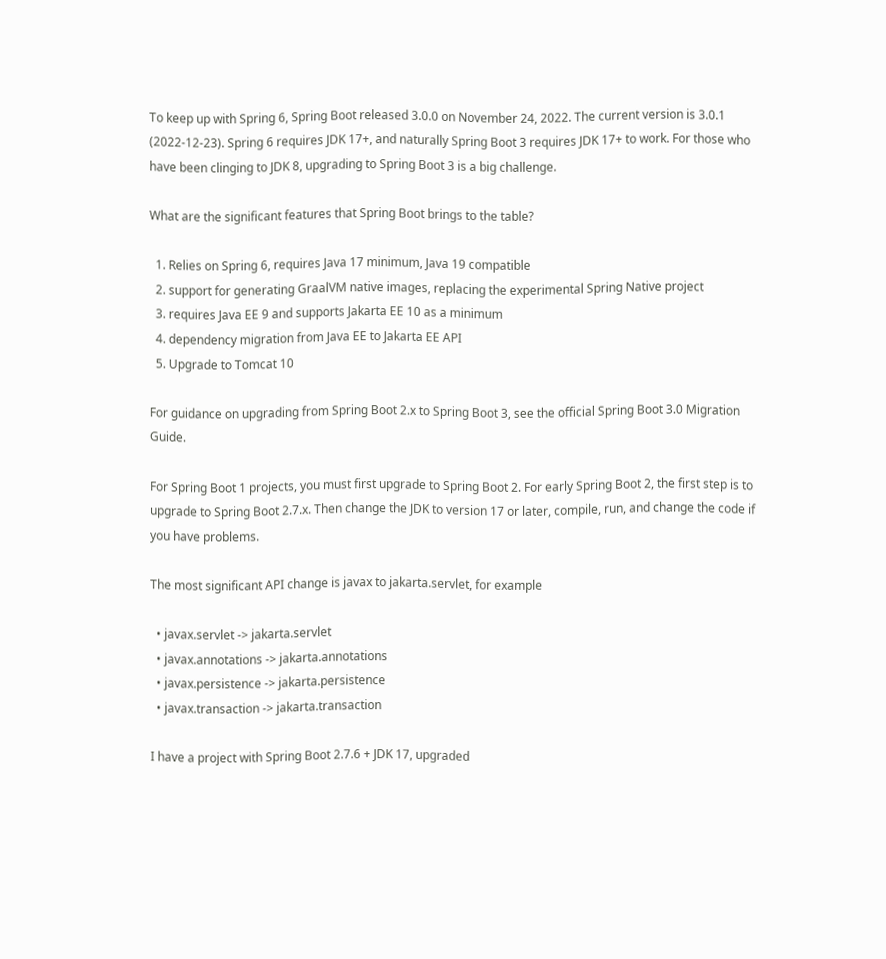To keep up with Spring 6, Spring Boot released 3.0.0 on November 24, 2022. The current version is 3.0.1 (2022-12-23). Spring 6 requires JDK 17+, and naturally Spring Boot 3 requires JDK 17+ to work. For those who have been clinging to JDK 8, upgrading to Spring Boot 3 is a big challenge.

What are the significant features that Spring Boot brings to the table?

  1. Relies on Spring 6, requires Java 17 minimum, Java 19 compatible
  2. support for generating GraalVM native images, replacing the experimental Spring Native project
  3. requires Java EE 9 and supports Jakarta EE 10 as a minimum
  4. dependency migration from Java EE to Jakarta EE API
  5. Upgrade to Tomcat 10

For guidance on upgrading from Spring Boot 2.x to Spring Boot 3, see the official Spring Boot 3.0 Migration Guide.

For Spring Boot 1 projects, you must first upgrade to Spring Boot 2. For early Spring Boot 2, the first step is to upgrade to Spring Boot 2.7.x. Then change the JDK to version 17 or later, compile, run, and change the code if you have problems.

The most significant API change is javax to jakarta.servlet, for example

  • javax.servlet -> jakarta.servlet
  • javax.annotations -> jakarta.annotations
  • javax.persistence -> jakarta.persistence
  • javax.transaction -> jakarta.transaction

I have a project with Spring Boot 2.7.6 + JDK 17, upgraded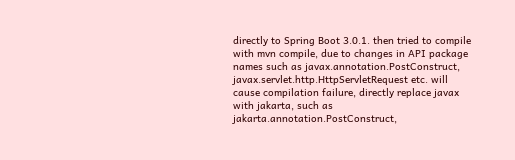directly to Spring Boot 3.0.1. then tried to compile with mvn compile, due to changes in API package names such as javax.annotation.PostConstruct, javax.servlet.http.HttpServletRequest etc. will cause compilation failure, directly replace javax with jakarta, such as jakarta.annotation.PostConstruct,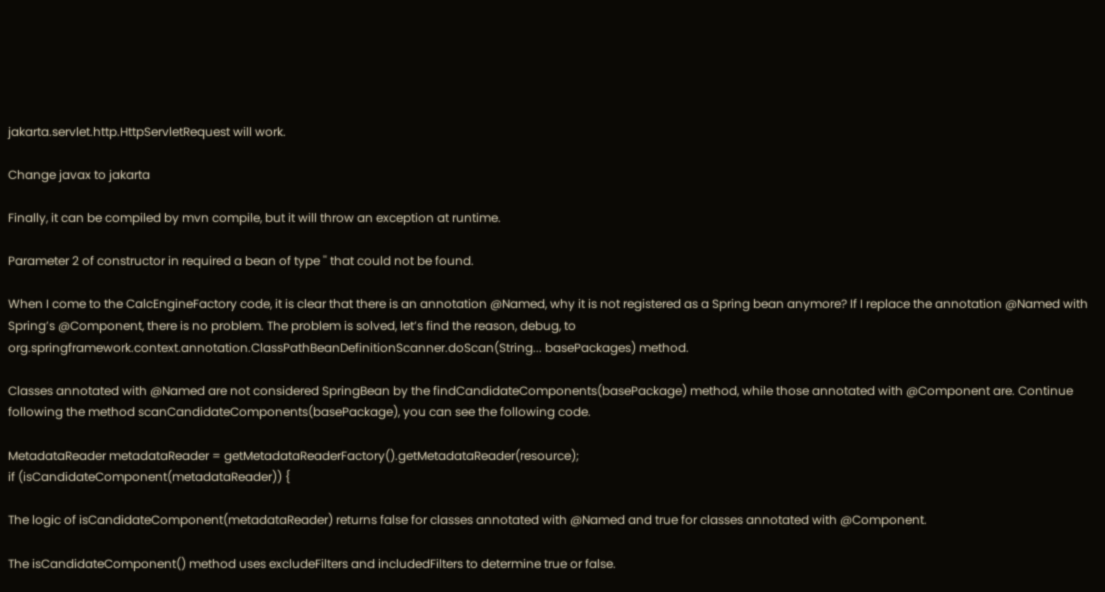jakarta.servlet.http.HttpServletRequest will work.

Change javax to jakarta

Finally, it can be compiled by mvn compile, but it will throw an exception at runtime.

Parameter 2 of constructor in required a bean of type '' that could not be found.

When I come to the CalcEngineFactory code, it is clear that there is an annotation @Named, why it is not registered as a Spring bean anymore? If I replace the annotation @Named with Spring’s @Component, there is no problem. The problem is solved, let’s find the reason, debug, to org.springframework.context.annotation.ClassPathBeanDefinitionScanner.doScan(String... basePackages) method.

Classes annotated with @Named are not considered SpringBean by the findCandidateComponents(basePackage) method, while those annotated with @Component are. Continue following the method scanCandidateComponents(basePackage), you can see the following code.

MetadataReader metadataReader = getMetadataReaderFactory().getMetadataReader(resource);
if (isCandidateComponent(metadataReader)) {

The logic of isCandidateComponent(metadataReader) returns false for classes annotated with @Named and true for classes annotated with @Component.

The isCandidateComponent() method uses excludeFilters and includedFilters to determine true or false.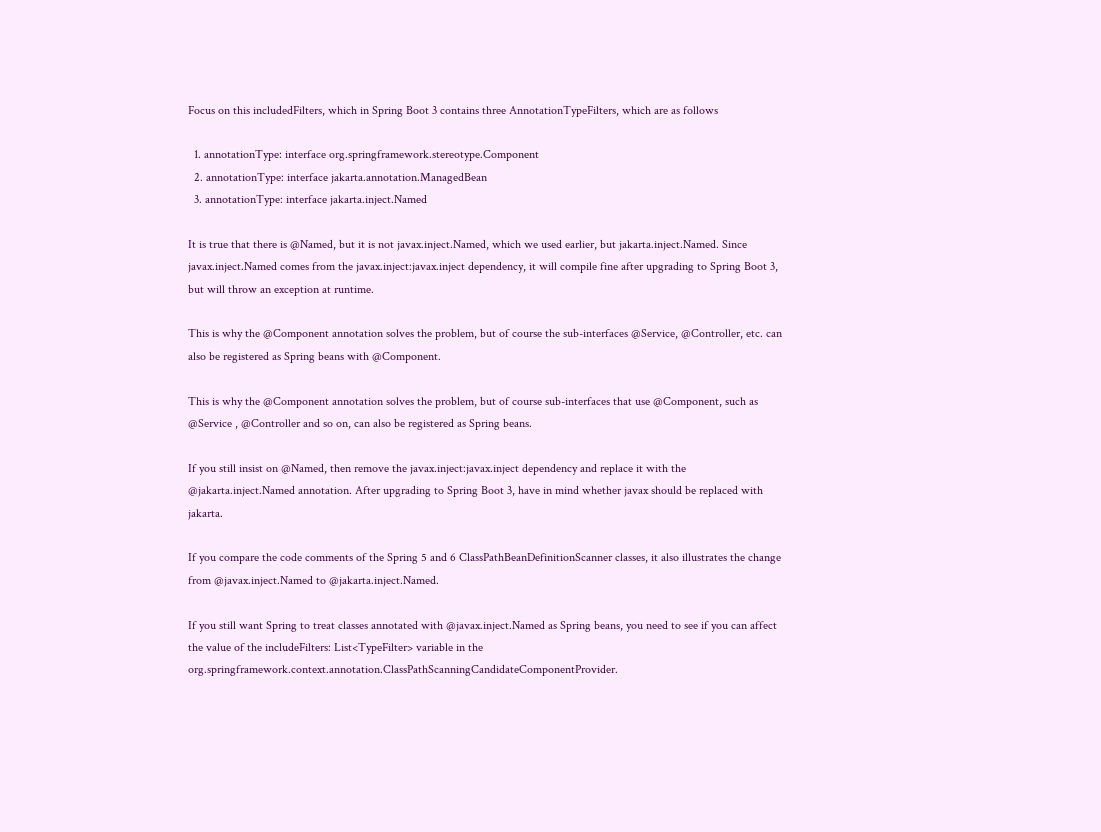Focus on this includedFilters, which in Spring Boot 3 contains three AnnotationTypeFilters, which are as follows

  1. annotationType: interface org.springframework.stereotype.Component
  2. annotationType: interface jakarta.annotation.ManagedBean
  3. annotationType: interface jakarta.inject.Named

It is true that there is @Named, but it is not javax.inject.Named, which we used earlier, but jakarta.inject.Named. Since javax.inject.Named comes from the javax.inject:javax.inject dependency, it will compile fine after upgrading to Spring Boot 3, but will throw an exception at runtime.

This is why the @Component annotation solves the problem, but of course the sub-interfaces @Service, @Controller, etc. can also be registered as Spring beans with @Component.

This is why the @Component annotation solves the problem, but of course sub-interfaces that use @Component, such as @Service , @Controller and so on, can also be registered as Spring beans.

If you still insist on @Named, then remove the javax.inject:javax.inject dependency and replace it with the @jakarta.inject.Named annotation. After upgrading to Spring Boot 3, have in mind whether javax should be replaced with jakarta.

If you compare the code comments of the Spring 5 and 6 ClassPathBeanDefinitionScanner classes, it also illustrates the change from @javax.inject.Named to @jakarta.inject.Named.

If you still want Spring to treat classes annotated with @javax.inject.Named as Spring beans, you need to see if you can affect the value of the includeFilters: List<TypeFilter> variable in the org.springframework.context.annotation.ClassPathScanningCandidateComponentProvider.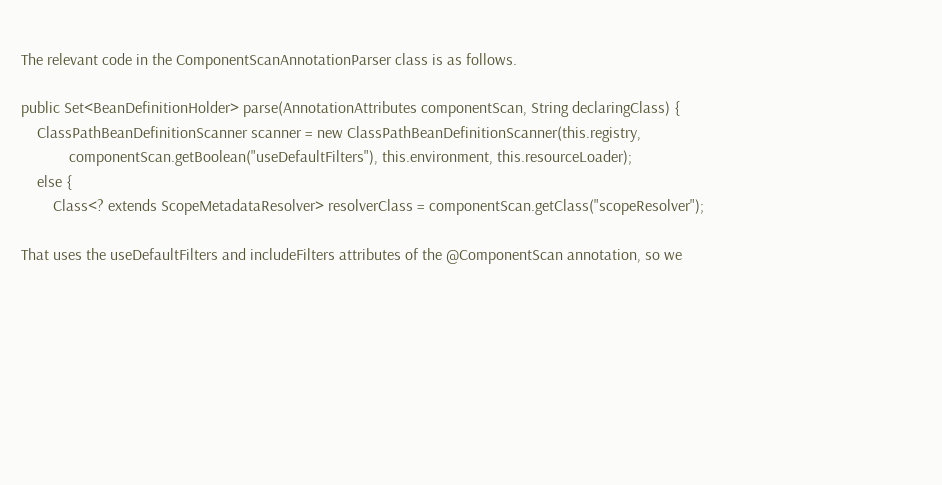The relevant code in the ComponentScanAnnotationParser class is as follows.

public Set<BeanDefinitionHolder> parse(AnnotationAttributes componentScan, String declaringClass) {
    ClassPathBeanDefinitionScanner scanner = new ClassPathBeanDefinitionScanner(this.registry,
            componentScan.getBoolean("useDefaultFilters"), this.environment, this.resourceLoader);
    else {
        Class<? extends ScopeMetadataResolver> resolverClass = componentScan.getClass("scopeResolver");

That uses the useDefaultFilters and includeFilters attributes of the @ComponentScan annotation, so we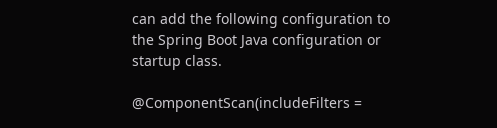can add the following configuration to the Spring Boot Java configuration or startup class.

@ComponentScan(includeFilters =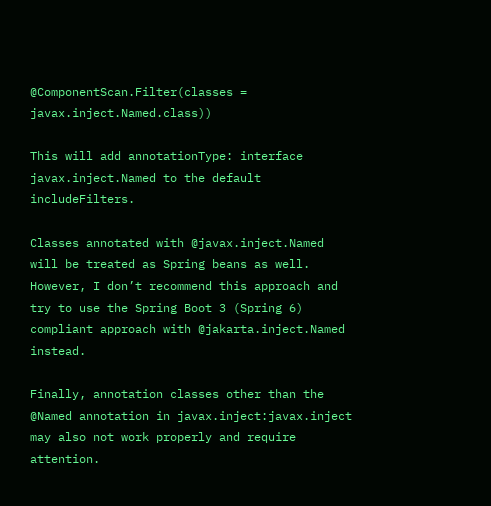@ComponentScan.Filter(classes = javax.inject.Named.class))

This will add annotationType: interface javax.inject.Named to the default includeFilters.

Classes annotated with @javax.inject.Named will be treated as Spring beans as well. However, I don’t recommend this approach and try to use the Spring Boot 3 (Spring 6) compliant approach with @jakarta.inject.Named instead.

Finally, annotation classes other than the @Named annotation in javax.inject:javax.inject may also not work properly and require attention.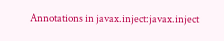Annotations in javax.inject:javax.inject